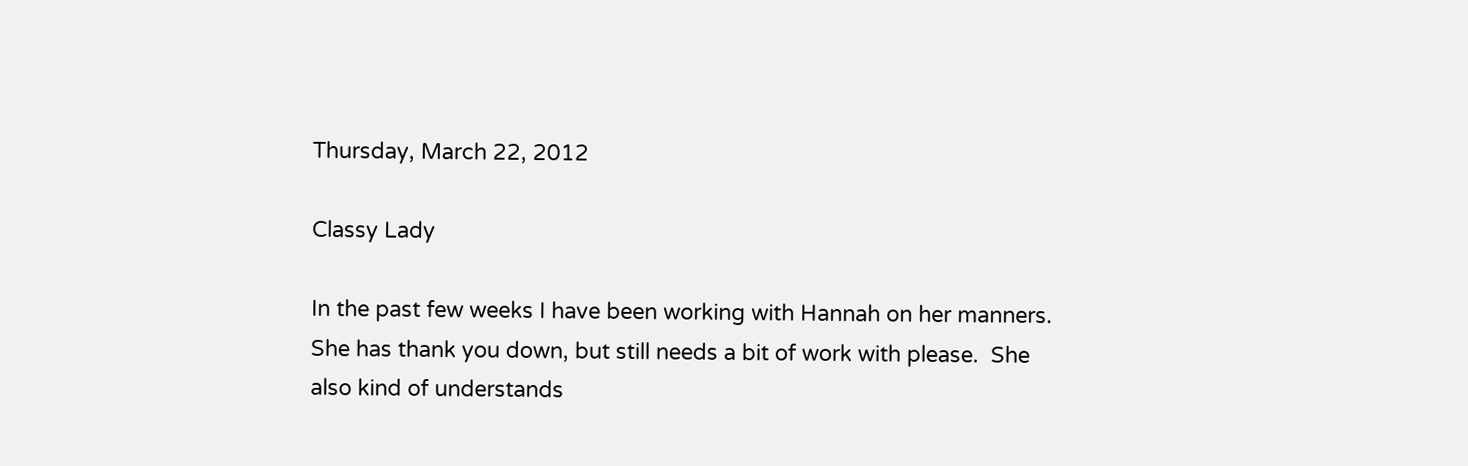Thursday, March 22, 2012

Classy Lady

In the past few weeks I have been working with Hannah on her manners.  She has thank you down, but still needs a bit of work with please.  She also kind of understands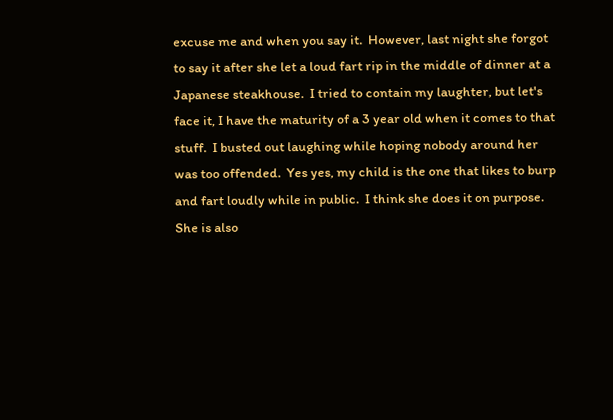excuse me and when you say it.  However, last night she forgot to say it after she let a loud fart rip in the middle of dinner at a Japanese steakhouse.  I tried to contain my laughter, but let's face it, I have the maturity of a 3 year old when it comes to that stuff.  I busted out laughing while hoping nobody around her was too offended.  Yes yes, my child is the one that likes to burp and fart loudly while in public.  I think she does it on purpose.  She is also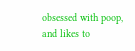obsessed with poop, and likes to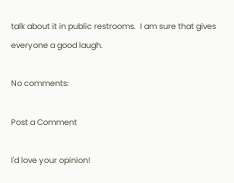talk about it in public restrooms.  I am sure that gives everyone a good laugh.

No comments:

Post a Comment

I'd love your opinion!